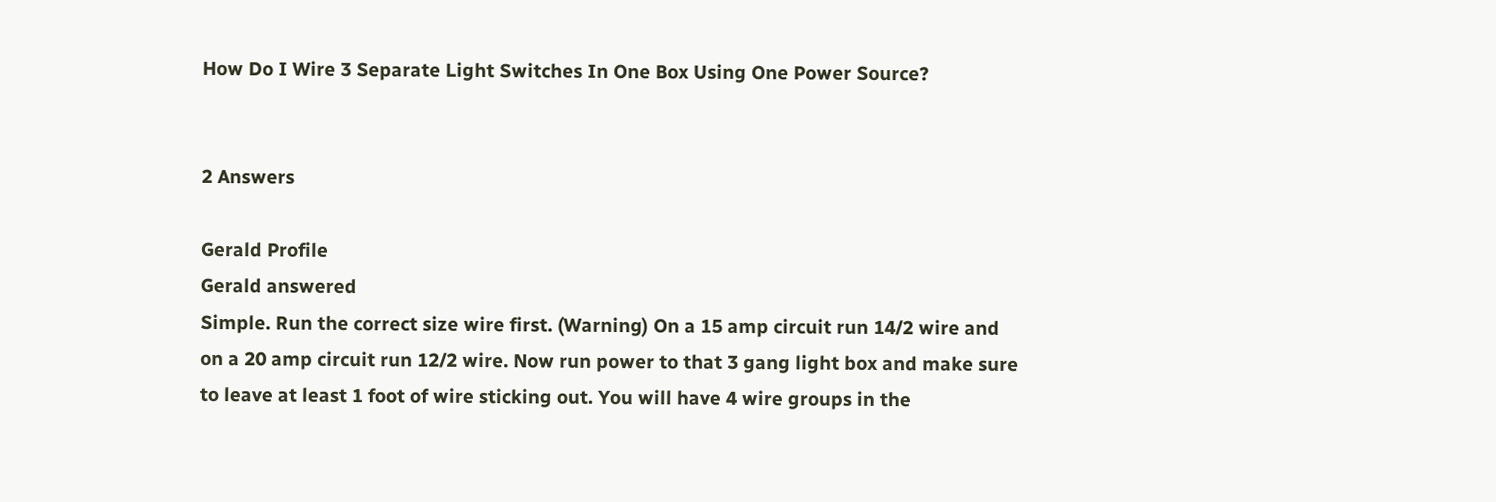How Do I Wire 3 Separate Light Switches In One Box Using One Power Source?


2 Answers

Gerald Profile
Gerald answered
Simple. Run the correct size wire first. (Warning) On a 15 amp circuit run 14/2 wire and on a 20 amp circuit run 12/2 wire. Now run power to that 3 gang light box and make sure to leave at least 1 foot of wire sticking out. You will have 4 wire groups in the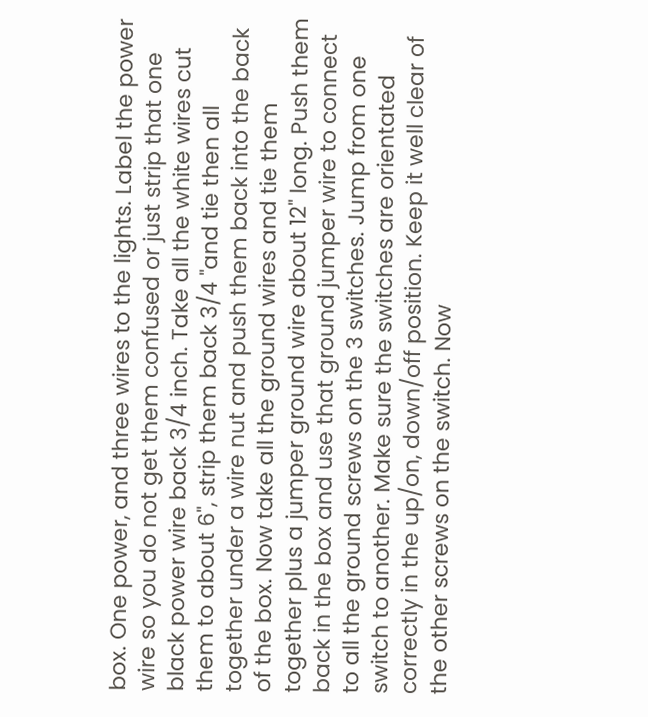box. One power, and three wires to the lights. Label the power wire so you do not get them confused or just strip that one black power wire back 3/4 inch. Take all the white wires cut them to about 6", strip them back 3/4 "and tie then all together under a wire nut and push them back into the back of the box. Now take all the ground wires and tie them together plus a jumper ground wire about 12" long. Push them back in the box and use that ground jumper wire to connect to all the ground screws on the 3 switches. Jump from one switch to another. Make sure the switches are orientated correctly in the up/on, down/off position. Keep it well clear of the other screws on the switch. Now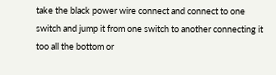take the black power wire connect and connect to one switch and jump it from one switch to another connecting it too all the bottom or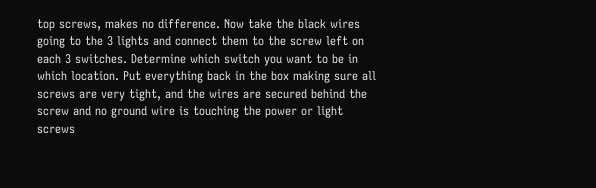top screws, makes no difference. Now take the black wires going to the 3 lights and connect them to the screw left on each 3 switches. Determine which switch you want to be in which location. Put everything back in the box making sure all screws are very tight, and the wires are secured behind the screw and no ground wire is touching the power or light screws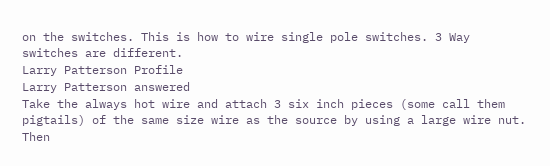on the switches. This is how to wire single pole switches. 3 Way switches are different.
Larry Patterson Profile
Larry Patterson answered
Take the always hot wire and attach 3 six inch pieces (some call them pigtails) of the same size wire as the source by using a large wire nut. Then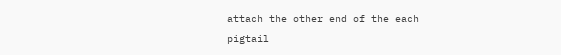attach the other end of the each pigtail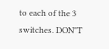to each of the 3 switches. DON"T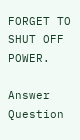FORGET TO SHUT OFF POWER.

Answer Question